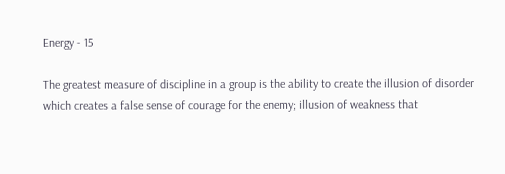Energy - 15

The greatest measure of discipline in a group is the ability to create the illusion of disorder which creates a false sense of courage for the enemy; illusion of weakness that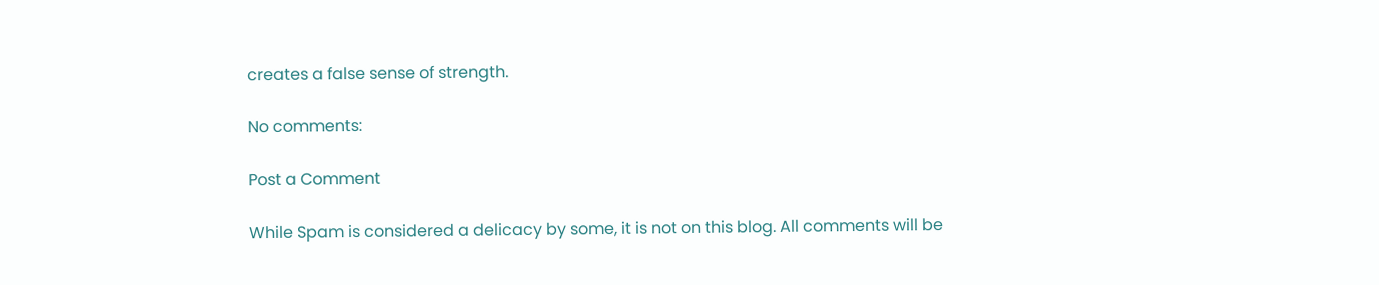creates a false sense of strength.

No comments:

Post a Comment

While Spam is considered a delicacy by some, it is not on this blog. All comments will be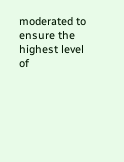moderated to ensure the highest level of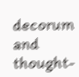decorum and thought-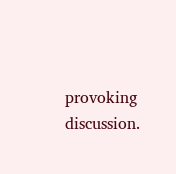provoking discussion.